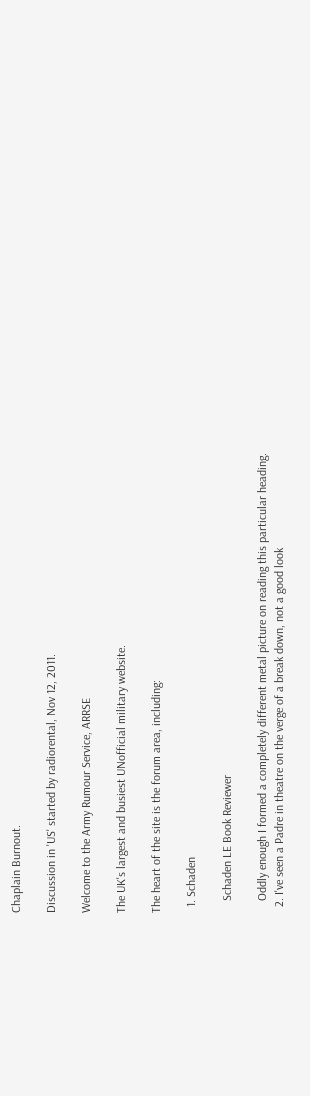Chaplain Burnout.

Discussion in 'US' started by radiorental, Nov 12, 2011.

Welcome to the Army Rumour Service, ARRSE

The UK's largest and busiest UNofficial military website.

The heart of the site is the forum area, including:

  1. Schaden

    Schaden LE Book Reviewer

    Oddly enough I formed a completely different metal picture on reading this particular heading.
  2. I've seen a Padre in theatre on the verge of a break down, not a good look